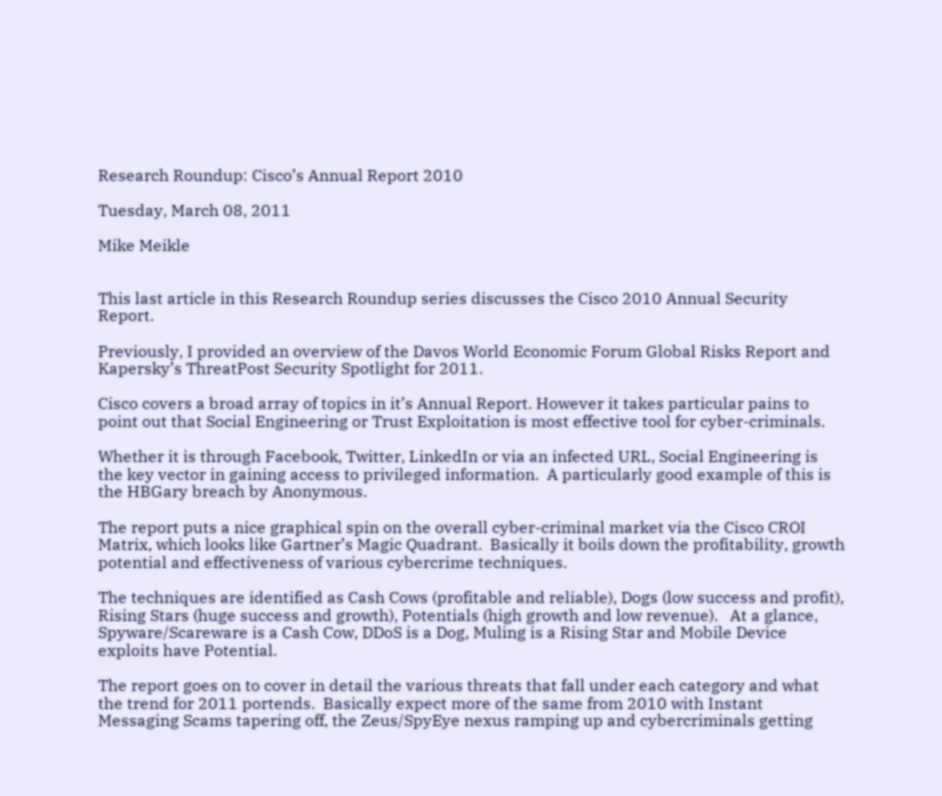Research Roundup: Cisco’s Annual Report 2010

Tuesday, March 08, 2011

Mike Meikle


This last article in this Research Roundup series discusses the Cisco 2010 Annual Security Report.

Previously, I provided an overview of the Davos World Economic Forum Global Risks Report and Kapersky’s ThreatPost Security Spotlight for 2011.

Cisco covers a broad array of topics in it’s Annual Report. However it takes particular pains to point out that Social Engineering or Trust Exploitation is most effective tool for cyber-criminals.

Whether it is through Facebook, Twitter, LinkedIn or via an infected URL, Social Engineering is the key vector in gaining access to privileged information.  A particularly good example of this is the HBGary breach by Anonymous.

The report puts a nice graphical spin on the overall cyber-criminal market via the Cisco CROI Matrix, which looks like Gartner’s Magic Quadrant.  Basically it boils down the profitability, growth potential and effectiveness of various cybercrime techniques.

The techniques are identified as Cash Cows (profitable and reliable), Dogs (low success and profit), Rising Stars (huge success and growth), Potentials (high growth and low revenue).   At a glance, Spyware/Scareware is a Cash Cow, DDoS is a Dog, Muling is a Rising Star and Mobile Device exploits have Potential.

The report goes on to cover in detail the various threats that fall under each category and what the trend for 2011 portends.  Basically expect more of the same from 2010 with Instant Messaging Scams tapering off, the Zeus/SpyEye nexus ramping up and cybercriminals getting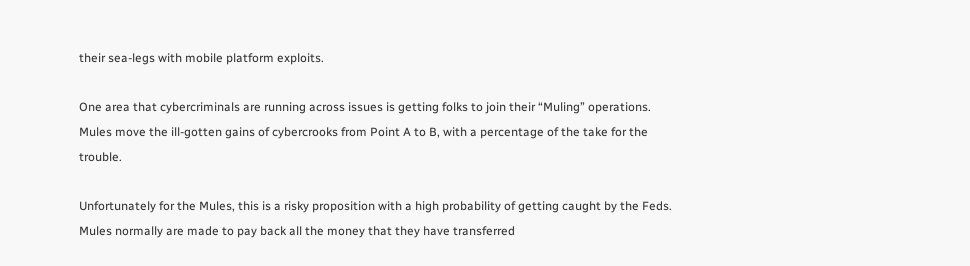their sea-legs with mobile platform exploits.

One area that cybercriminals are running across issues is getting folks to join their “Muling” operations.  Mules move the ill-gotten gains of cybercrooks from Point A to B, with a percentage of the take for the trouble.

Unfortunately for the Mules, this is a risky proposition with a high probability of getting caught by the Feds.  Mules normally are made to pay back all the money that they have transferred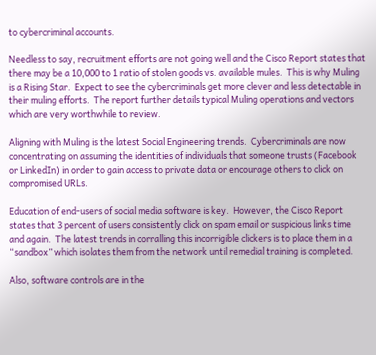to cybercriminal accounts.

Needless to say, recruitment efforts are not going well and the Cisco Report states that there may be a 10,000 to 1 ratio of stolen goods vs. available mules.  This is why Muling is a Rising Star.  Expect to see the cybercriminals get more clever and less detectable in their muling efforts.  The report further details typical Muling operations and vectors which are very worthwhile to review.

Aligning with Muling is the latest Social Engineering trends.  Cybercriminals are now concentrating on assuming the identities of individuals that someone trusts (Facebook or LinkedIn) in order to gain access to private data or encourage others to click on compromised URLs.

Education of end-users of social media software is key.  However, the Cisco Report states that 3 percent of users consistently click on spam email or suspicious links time and again.  The latest trends in corralling this incorrigible clickers is to place them in a “sandbox” which isolates them from the network until remedial training is completed.

Also, software controls are in the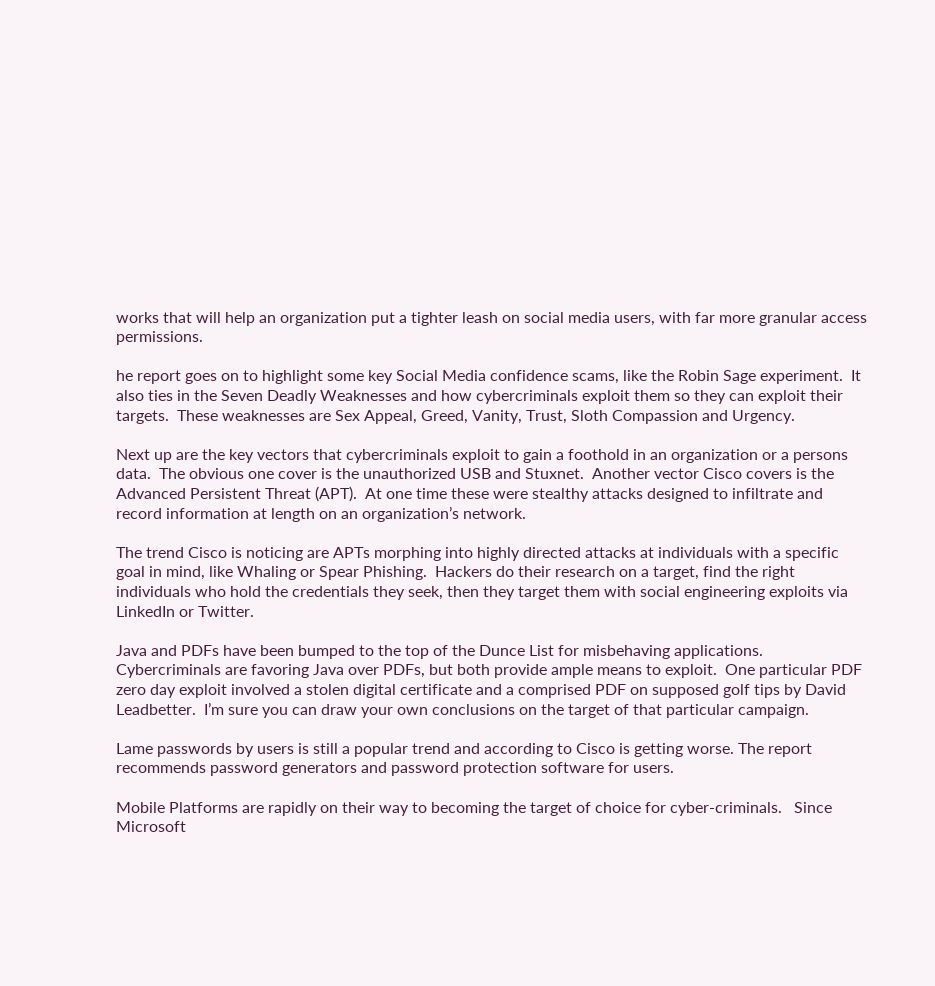works that will help an organization put a tighter leash on social media users, with far more granular access permissions.

he report goes on to highlight some key Social Media confidence scams, like the Robin Sage experiment.  It also ties in the Seven Deadly Weaknesses and how cybercriminals exploit them so they can exploit their targets.  These weaknesses are Sex Appeal, Greed, Vanity, Trust, Sloth Compassion and Urgency.

Next up are the key vectors that cybercriminals exploit to gain a foothold in an organization or a persons data.  The obvious one cover is the unauthorized USB and Stuxnet.  Another vector Cisco covers is the Advanced Persistent Threat (APT).  At one time these were stealthy attacks designed to infiltrate and record information at length on an organization’s network.

The trend Cisco is noticing are APTs morphing into highly directed attacks at individuals with a specific goal in mind, like Whaling or Spear Phishing.  Hackers do their research on a target, find the right individuals who hold the credentials they seek, then they target them with social engineering exploits via LinkedIn or Twitter.

Java and PDFs have been bumped to the top of the Dunce List for misbehaving applications.  Cybercriminals are favoring Java over PDFs, but both provide ample means to exploit.  One particular PDF zero day exploit involved a stolen digital certificate and a comprised PDF on supposed golf tips by David Leadbetter.  I’m sure you can draw your own conclusions on the target of that particular campaign.

Lame passwords by users is still a popular trend and according to Cisco is getting worse. The report recommends password generators and password protection software for users.

Mobile Platforms are rapidly on their way to becoming the target of choice for cyber-criminals.   Since Microsoft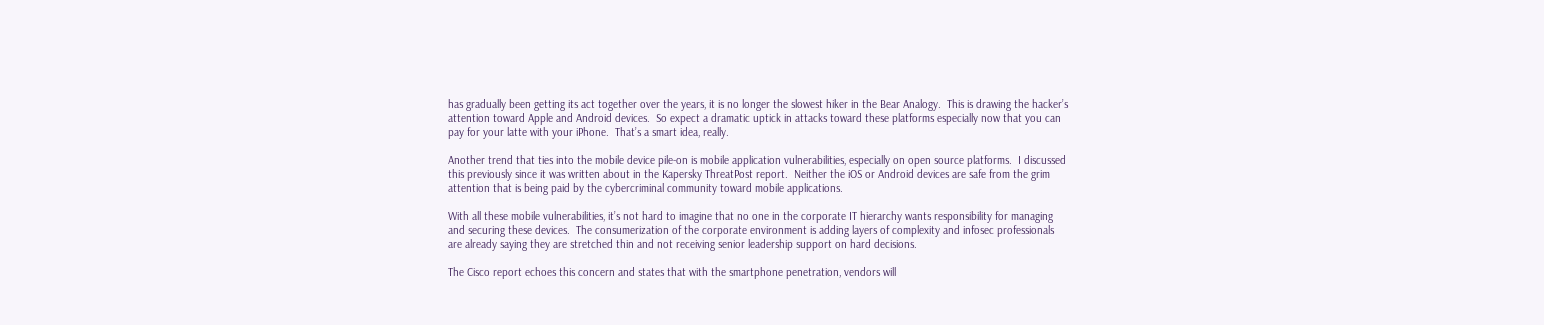has gradually been getting its act together over the years, it is no longer the slowest hiker in the Bear Analogy.  This is drawing the hacker’s attention toward Apple and Android devices.  So expect a dramatic uptick in attacks toward these platforms especially now that you can pay for your latte with your iPhone.  That’s a smart idea, really.

Another trend that ties into the mobile device pile-on is mobile application vulnerabilities, especially on open source platforms.  I discussed this previously since it was written about in the Kapersky ThreatPost report.  Neither the iOS or Android devices are safe from the grim attention that is being paid by the cybercriminal community toward mobile applications.

With all these mobile vulnerabilities, it’s not hard to imagine that no one in the corporate IT hierarchy wants responsibility for managing and securing these devices.  The consumerization of the corporate environment is adding layers of complexity and infosec professionals are already saying they are stretched thin and not receiving senior leadership support on hard decisions.

The Cisco report echoes this concern and states that with the smartphone penetration, vendors will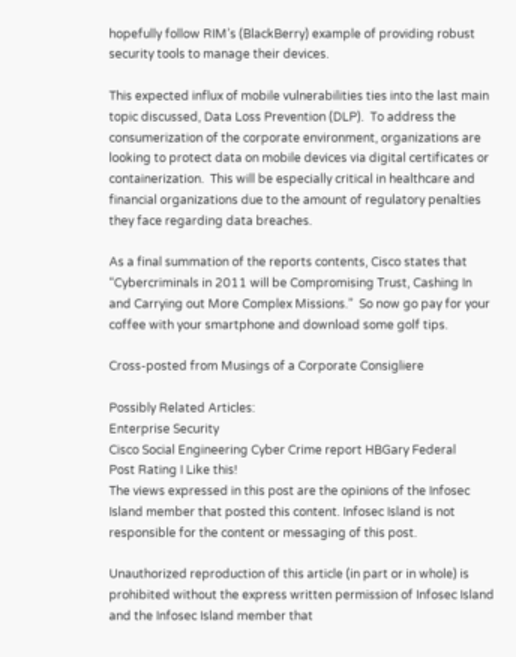hopefully follow RIM’s (BlackBerry) example of providing robust security tools to manage their devices.

This expected influx of mobile vulnerabilities ties into the last main topic discussed, Data Loss Prevention (DLP).  To address the consumerization of the corporate environment, organizations are looking to protect data on mobile devices via digital certificates or containerization.  This will be especially critical in healthcare and financial organizations due to the amount of regulatory penalties they face regarding data breaches.

As a final summation of the reports contents, Cisco states that “Cybercriminals in 2011 will be Compromising Trust, Cashing In and Carrying out More Complex Missions.”  So now go pay for your coffee with your smartphone and download some golf tips.

Cross-posted from Musings of a Corporate Consigliere

Possibly Related Articles:
Enterprise Security
Cisco Social Engineering Cyber Crime report HBGary Federal
Post Rating I Like this!
The views expressed in this post are the opinions of the Infosec Island member that posted this content. Infosec Island is not responsible for the content or messaging of this post.

Unauthorized reproduction of this article (in part or in whole) is prohibited without the express written permission of Infosec Island and the Infosec Island member that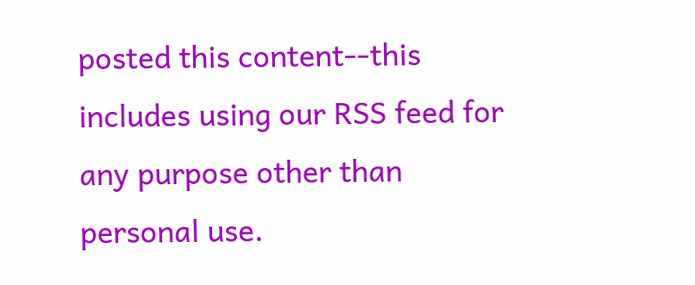posted this content--this includes using our RSS feed for any purpose other than personal use.